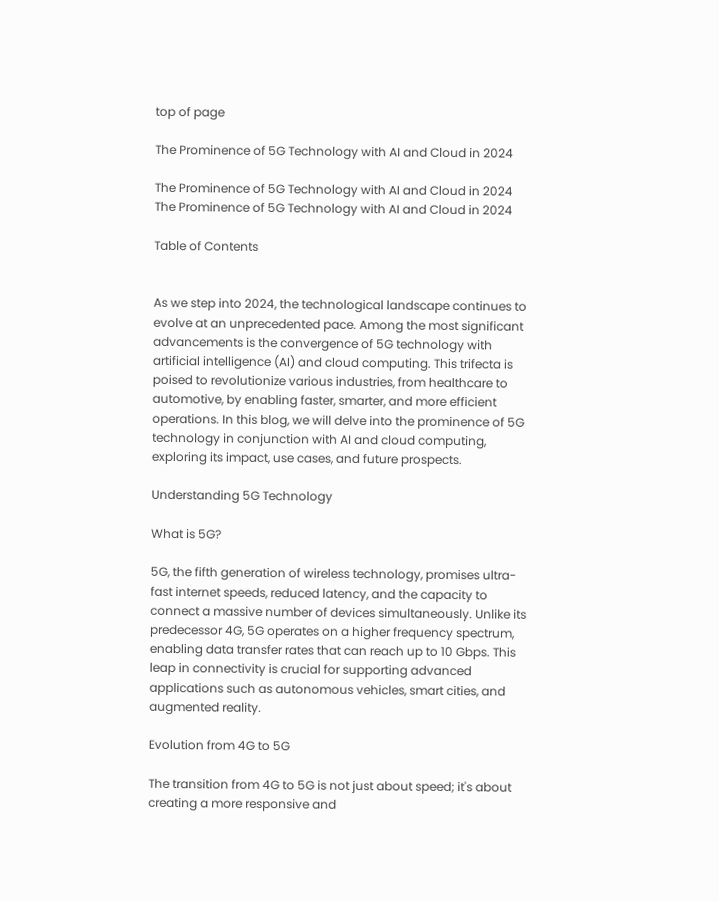top of page

The Prominence of 5G Technology with AI and Cloud in 2024

The Prominence of 5G Technology with AI and Cloud in 2024
The Prominence of 5G Technology with AI and Cloud in 2024

Table of Contents


As we step into 2024, the technological landscape continues to evolve at an unprecedented pace. Among the most significant advancements is the convergence of 5G technology with artificial intelligence (AI) and cloud computing. This trifecta is poised to revolutionize various industries, from healthcare to automotive, by enabling faster, smarter, and more efficient operations. In this blog, we will delve into the prominence of 5G technology in conjunction with AI and cloud computing, exploring its impact, use cases, and future prospects.

Understanding 5G Technology

What is 5G?

5G, the fifth generation of wireless technology, promises ultra-fast internet speeds, reduced latency, and the capacity to connect a massive number of devices simultaneously. Unlike its predecessor 4G, 5G operates on a higher frequency spectrum, enabling data transfer rates that can reach up to 10 Gbps. This leap in connectivity is crucial for supporting advanced applications such as autonomous vehicles, smart cities, and augmented reality.

Evolution from 4G to 5G

The transition from 4G to 5G is not just about speed; it's about creating a more responsive and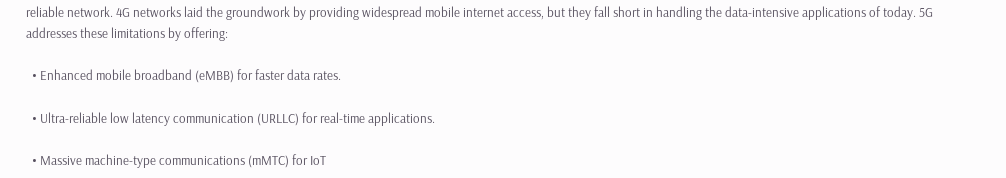reliable network. 4G networks laid the groundwork by providing widespread mobile internet access, but they fall short in handling the data-intensive applications of today. 5G addresses these limitations by offering:

  • Enhanced mobile broadband (eMBB) for faster data rates.

  • Ultra-reliable low latency communication (URLLC) for real-time applications.

  • Massive machine-type communications (mMTC) for IoT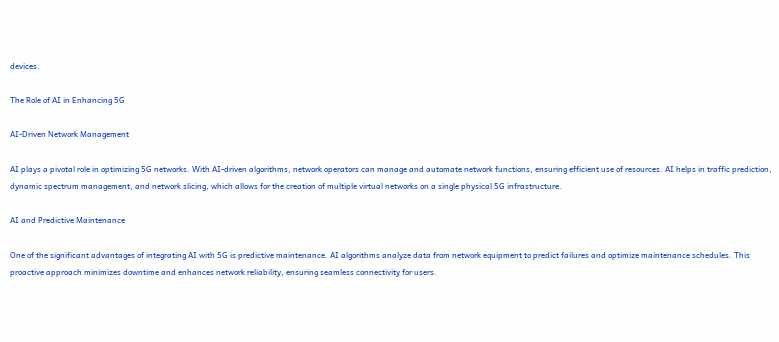devices.

The Role of AI in Enhancing 5G

AI-Driven Network Management

AI plays a pivotal role in optimizing 5G networks. With AI-driven algorithms, network operators can manage and automate network functions, ensuring efficient use of resources. AI helps in traffic prediction, dynamic spectrum management, and network slicing, which allows for the creation of multiple virtual networks on a single physical 5G infrastructure.

AI and Predictive Maintenance

One of the significant advantages of integrating AI with 5G is predictive maintenance. AI algorithms analyze data from network equipment to predict failures and optimize maintenance schedules. This proactive approach minimizes downtime and enhances network reliability, ensuring seamless connectivity for users.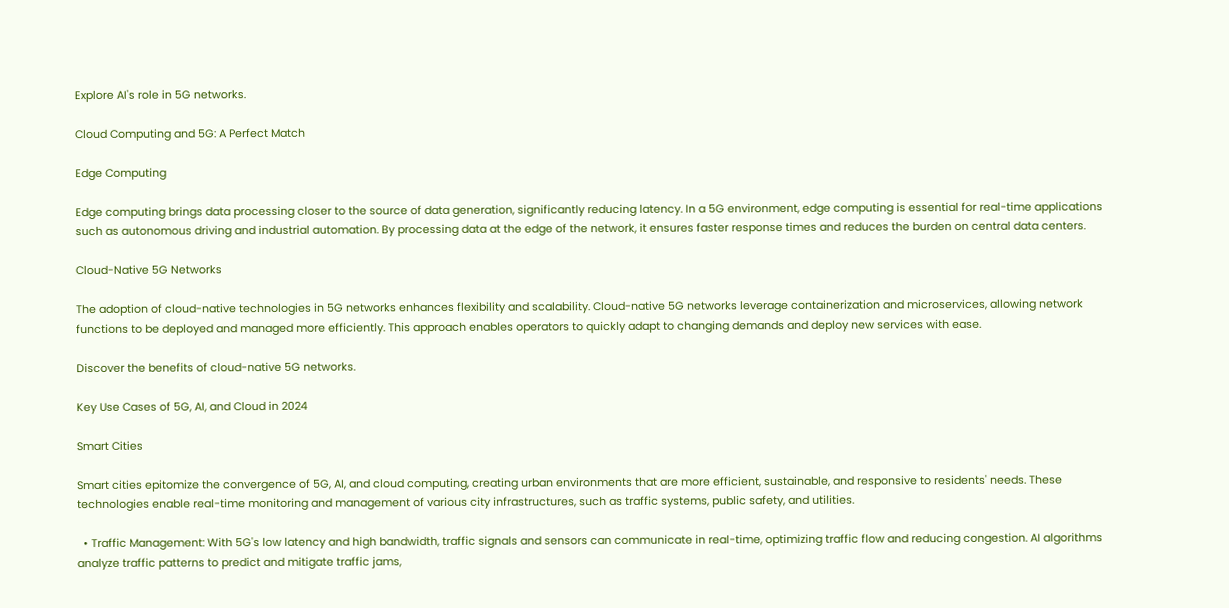Explore AI's role in 5G networks.

Cloud Computing and 5G: A Perfect Match

Edge Computing

Edge computing brings data processing closer to the source of data generation, significantly reducing latency. In a 5G environment, edge computing is essential for real-time applications such as autonomous driving and industrial automation. By processing data at the edge of the network, it ensures faster response times and reduces the burden on central data centers.

Cloud-Native 5G Networks

The adoption of cloud-native technologies in 5G networks enhances flexibility and scalability. Cloud-native 5G networks leverage containerization and microservices, allowing network functions to be deployed and managed more efficiently. This approach enables operators to quickly adapt to changing demands and deploy new services with ease.

Discover the benefits of cloud-native 5G networks.

Key Use Cases of 5G, AI, and Cloud in 2024

Smart Cities

Smart cities epitomize the convergence of 5G, AI, and cloud computing, creating urban environments that are more efficient, sustainable, and responsive to residents' needs. These technologies enable real-time monitoring and management of various city infrastructures, such as traffic systems, public safety, and utilities.

  • Traffic Management: With 5G's low latency and high bandwidth, traffic signals and sensors can communicate in real-time, optimizing traffic flow and reducing congestion. AI algorithms analyze traffic patterns to predict and mitigate traffic jams,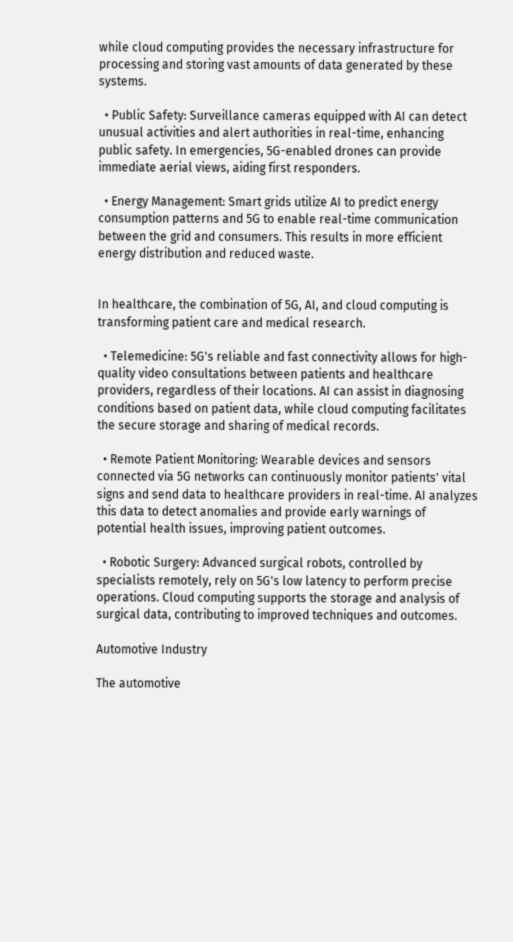while cloud computing provides the necessary infrastructure for processing and storing vast amounts of data generated by these systems.

  • Public Safety: Surveillance cameras equipped with AI can detect unusual activities and alert authorities in real-time, enhancing public safety. In emergencies, 5G-enabled drones can provide immediate aerial views, aiding first responders.

  • Energy Management: Smart grids utilize AI to predict energy consumption patterns and 5G to enable real-time communication between the grid and consumers. This results in more efficient energy distribution and reduced waste.


In healthcare, the combination of 5G, AI, and cloud computing is transforming patient care and medical research.

  • Telemedicine: 5G's reliable and fast connectivity allows for high-quality video consultations between patients and healthcare providers, regardless of their locations. AI can assist in diagnosing conditions based on patient data, while cloud computing facilitates the secure storage and sharing of medical records.

  • Remote Patient Monitoring: Wearable devices and sensors connected via 5G networks can continuously monitor patients' vital signs and send data to healthcare providers in real-time. AI analyzes this data to detect anomalies and provide early warnings of potential health issues, improving patient outcomes.

  • Robotic Surgery: Advanced surgical robots, controlled by specialists remotely, rely on 5G's low latency to perform precise operations. Cloud computing supports the storage and analysis of surgical data, contributing to improved techniques and outcomes.

Automotive Industry

The automotive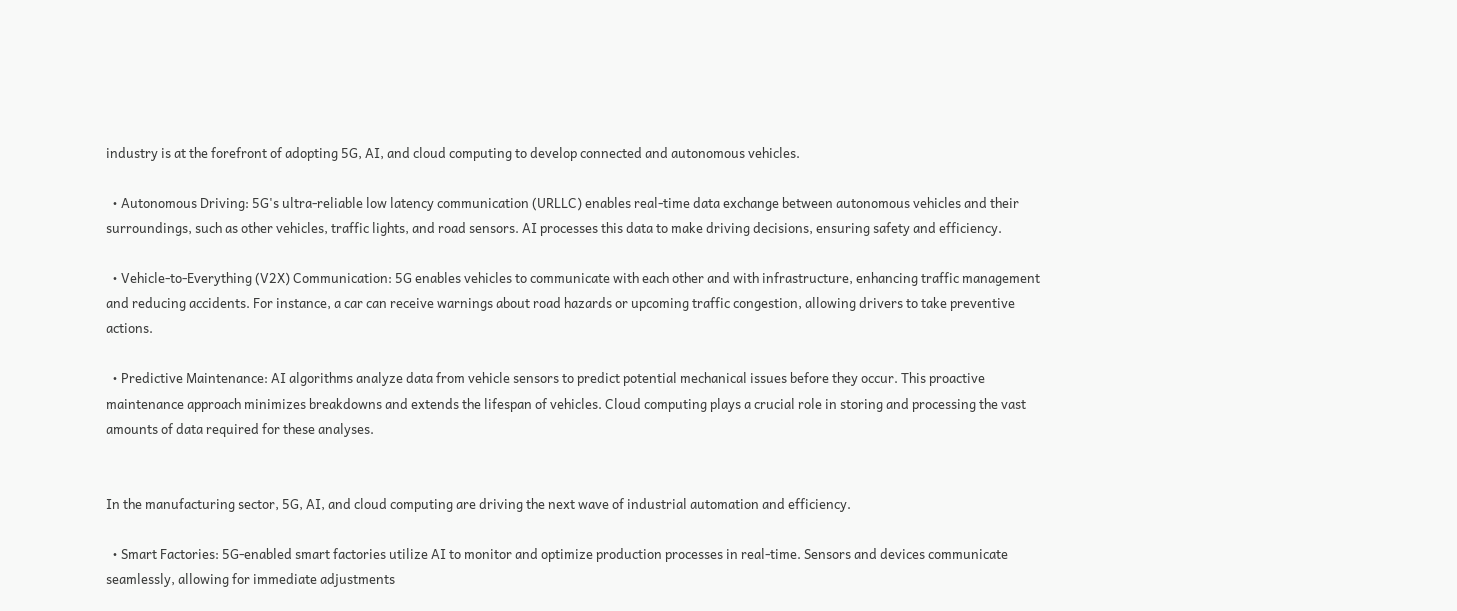industry is at the forefront of adopting 5G, AI, and cloud computing to develop connected and autonomous vehicles.

  • Autonomous Driving: 5G's ultra-reliable low latency communication (URLLC) enables real-time data exchange between autonomous vehicles and their surroundings, such as other vehicles, traffic lights, and road sensors. AI processes this data to make driving decisions, ensuring safety and efficiency.

  • Vehicle-to-Everything (V2X) Communication: 5G enables vehicles to communicate with each other and with infrastructure, enhancing traffic management and reducing accidents. For instance, a car can receive warnings about road hazards or upcoming traffic congestion, allowing drivers to take preventive actions.

  • Predictive Maintenance: AI algorithms analyze data from vehicle sensors to predict potential mechanical issues before they occur. This proactive maintenance approach minimizes breakdowns and extends the lifespan of vehicles. Cloud computing plays a crucial role in storing and processing the vast amounts of data required for these analyses.


In the manufacturing sector, 5G, AI, and cloud computing are driving the next wave of industrial automation and efficiency.

  • Smart Factories: 5G-enabled smart factories utilize AI to monitor and optimize production processes in real-time. Sensors and devices communicate seamlessly, allowing for immediate adjustments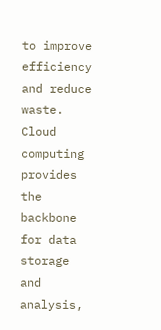to improve efficiency and reduce waste. Cloud computing provides the backbone for data storage and analysis,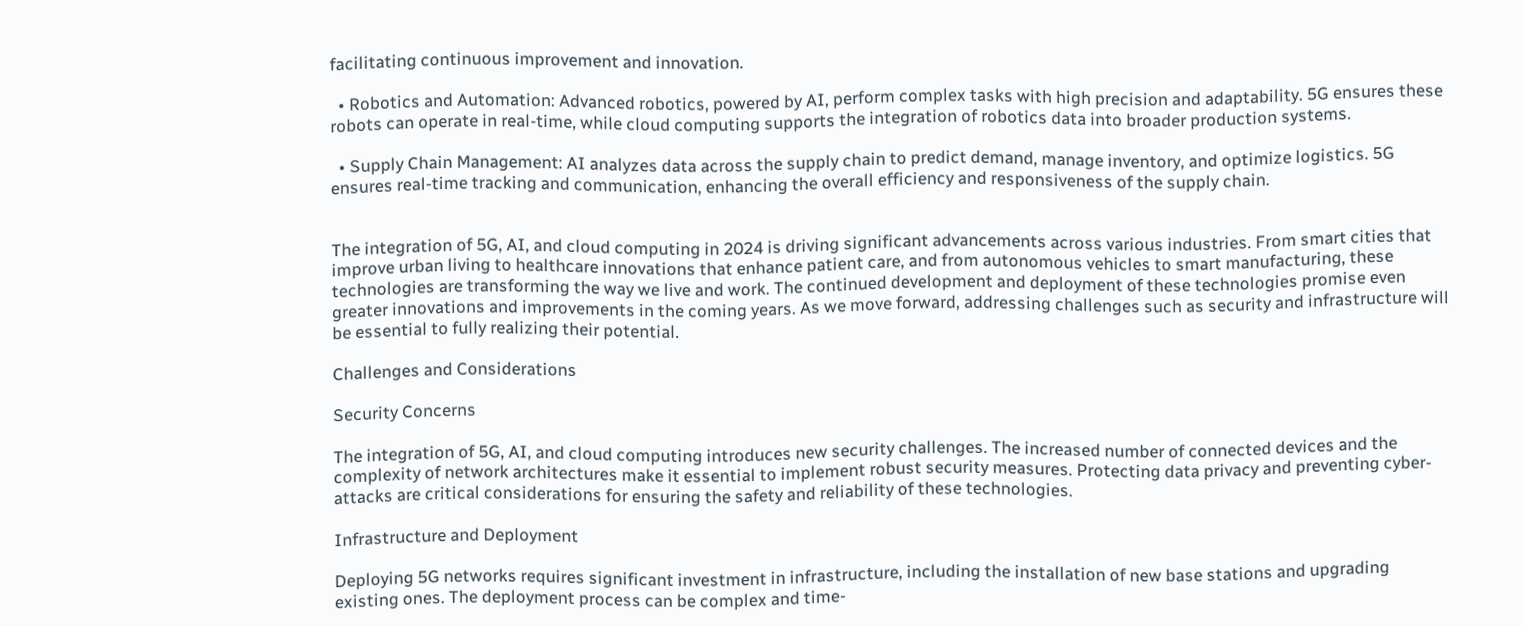facilitating continuous improvement and innovation.

  • Robotics and Automation: Advanced robotics, powered by AI, perform complex tasks with high precision and adaptability. 5G ensures these robots can operate in real-time, while cloud computing supports the integration of robotics data into broader production systems.

  • Supply Chain Management: AI analyzes data across the supply chain to predict demand, manage inventory, and optimize logistics. 5G ensures real-time tracking and communication, enhancing the overall efficiency and responsiveness of the supply chain.


The integration of 5G, AI, and cloud computing in 2024 is driving significant advancements across various industries. From smart cities that improve urban living to healthcare innovations that enhance patient care, and from autonomous vehicles to smart manufacturing, these technologies are transforming the way we live and work. The continued development and deployment of these technologies promise even greater innovations and improvements in the coming years. As we move forward, addressing challenges such as security and infrastructure will be essential to fully realizing their potential.

Challenges and Considerations

Security Concerns

The integration of 5G, AI, and cloud computing introduces new security challenges. The increased number of connected devices and the complexity of network architectures make it essential to implement robust security measures. Protecting data privacy and preventing cyber-attacks are critical considerations for ensuring the safety and reliability of these technologies.

Infrastructure and Deployment

Deploying 5G networks requires significant investment in infrastructure, including the installation of new base stations and upgrading existing ones. The deployment process can be complex and time-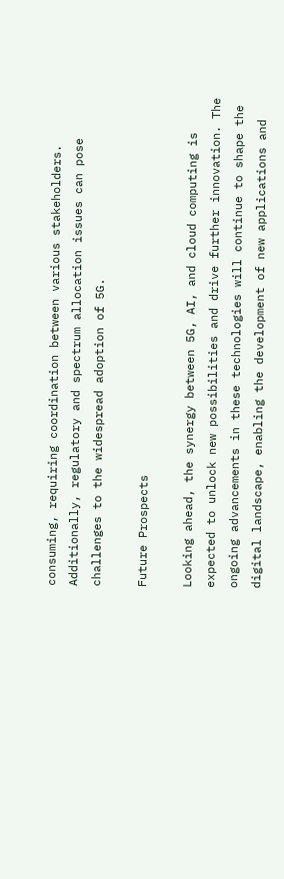consuming, requiring coordination between various stakeholders. Additionally, regulatory and spectrum allocation issues can pose challenges to the widespread adoption of 5G.

Future Prospects

Looking ahead, the synergy between 5G, AI, and cloud computing is expected to unlock new possibilities and drive further innovation. The ongoing advancements in these technologies will continue to shape the digital landscape, enabling the development of new applications and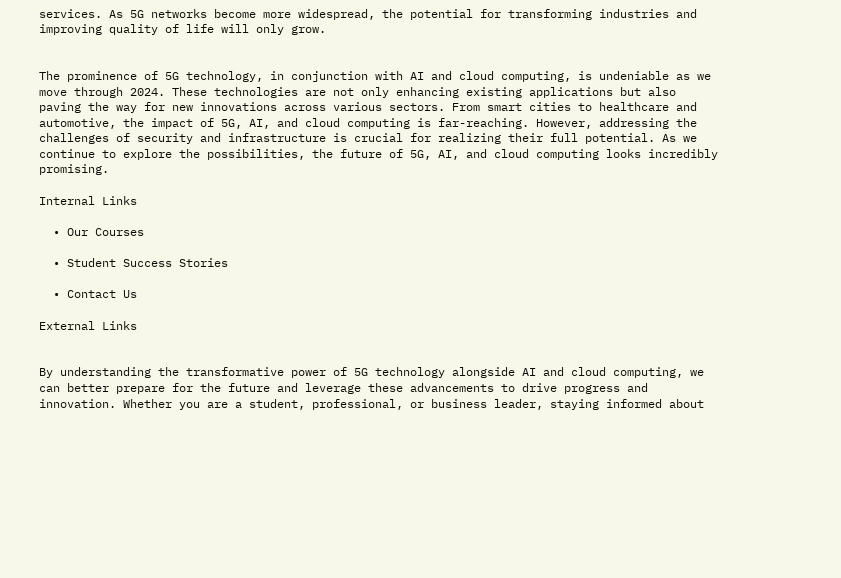services. As 5G networks become more widespread, the potential for transforming industries and improving quality of life will only grow.


The prominence of 5G technology, in conjunction with AI and cloud computing, is undeniable as we move through 2024. These technologies are not only enhancing existing applications but also paving the way for new innovations across various sectors. From smart cities to healthcare and automotive, the impact of 5G, AI, and cloud computing is far-reaching. However, addressing the challenges of security and infrastructure is crucial for realizing their full potential. As we continue to explore the possibilities, the future of 5G, AI, and cloud computing looks incredibly promising.

Internal Links

  • Our Courses

  • Student Success Stories

  • Contact Us

External Links


By understanding the transformative power of 5G technology alongside AI and cloud computing, we can better prepare for the future and leverage these advancements to drive progress and innovation. Whether you are a student, professional, or business leader, staying informed about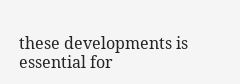these developments is essential for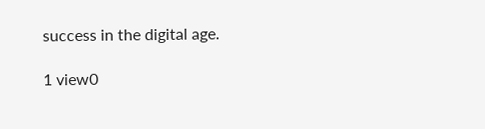success in the digital age.

1 view0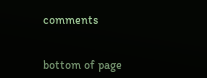comments


bottom of page